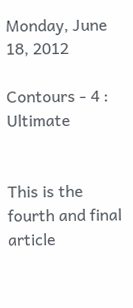Monday, June 18, 2012

Contours - 4 : Ultimate


This is the fourth and final article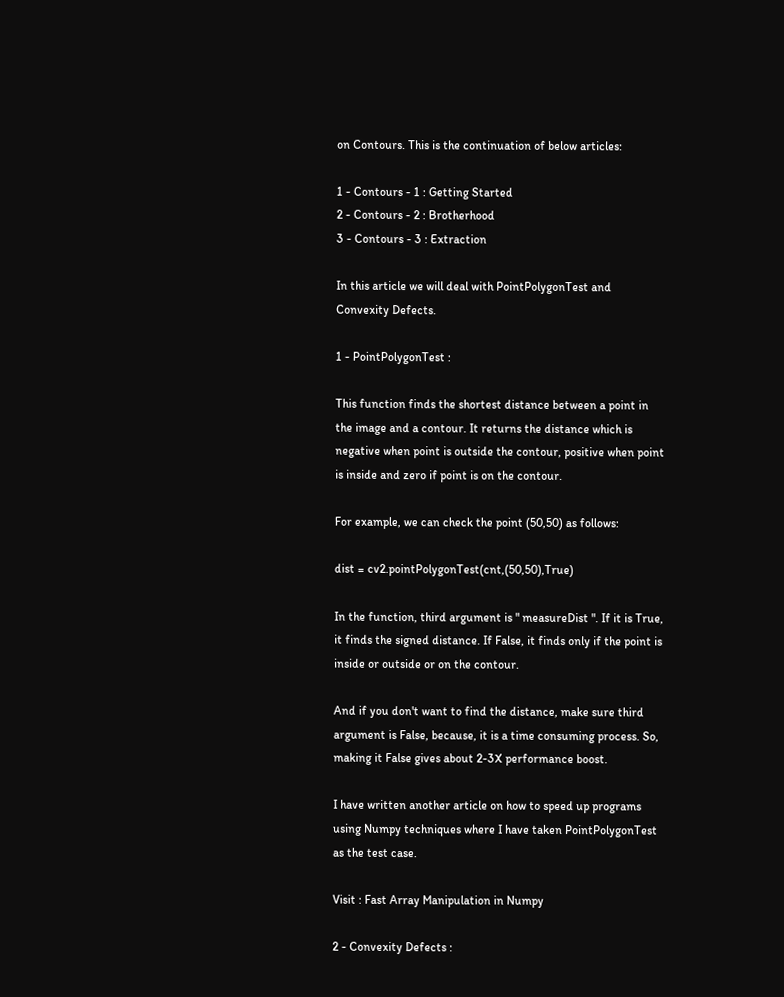on Contours. This is the continuation of below articles:

1 - Contours - 1 : Getting Started
2 - Contours - 2 : Brotherhood
3 - Contours - 3 : Extraction

In this article we will deal with PointPolygonTest and Convexity Defects.

1 - PointPolygonTest :

This function finds the shortest distance between a point in the image and a contour. It returns the distance which is negative when point is outside the contour, positive when point is inside and zero if point is on the contour.

For example, we can check the point (50,50) as follows:

dist = cv2.pointPolygonTest(cnt,(50,50),True)

In the function, third argument is " measureDist ". If it is True, it finds the signed distance. If False, it finds only if the point is inside or outside or on the contour.

And if you don't want to find the distance, make sure third argument is False, because, it is a time consuming process. So, making it False gives about 2-3X performance boost.

I have written another article on how to speed up programs using Numpy techniques where I have taken PointPolygonTest as the test case.

Visit : Fast Array Manipulation in Numpy

2 - Convexity Defects :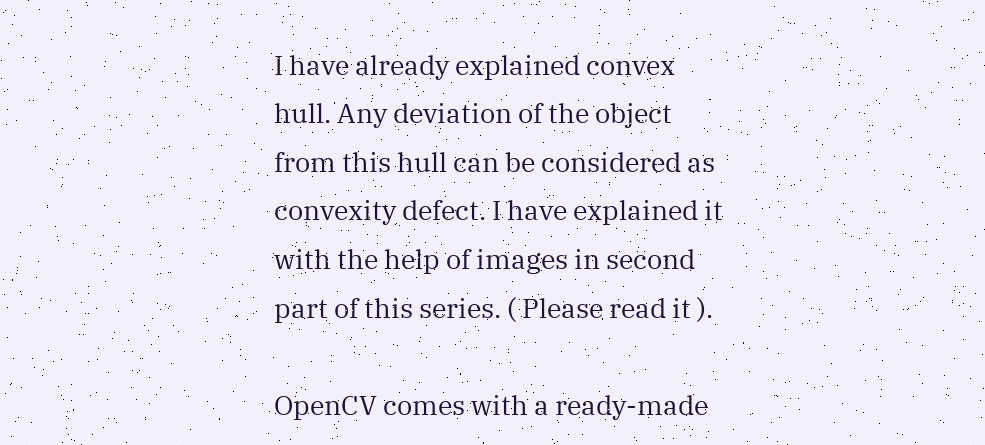I have already explained convex hull. Any deviation of the object from this hull can be considered as convexity defect. I have explained it with the help of images in second part of this series. ( Please read it ).

OpenCV comes with a ready-made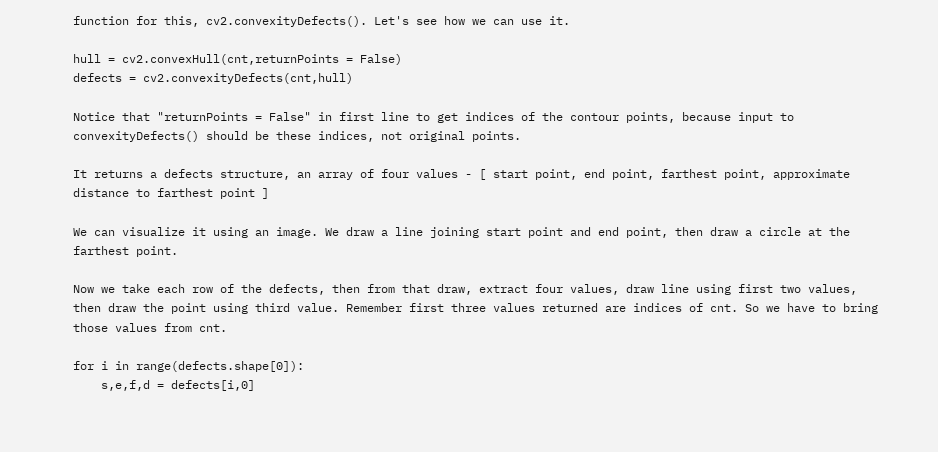function for this, cv2.convexityDefects(). Let's see how we can use it.

hull = cv2.convexHull(cnt,returnPoints = False)
defects = cv2.convexityDefects(cnt,hull)

Notice that "returnPoints = False" in first line to get indices of the contour points, because input to convexityDefects() should be these indices, not original points.

It returns a defects structure, an array of four values - [ start point, end point, farthest point, approximate distance to farthest point ]

We can visualize it using an image. We draw a line joining start point and end point, then draw a circle at the farthest point.

Now we take each row of the defects, then from that draw, extract four values, draw line using first two values, then draw the point using third value. Remember first three values returned are indices of cnt. So we have to bring those values from cnt.

for i in range(defects.shape[0]):
    s,e,f,d = defects[i,0]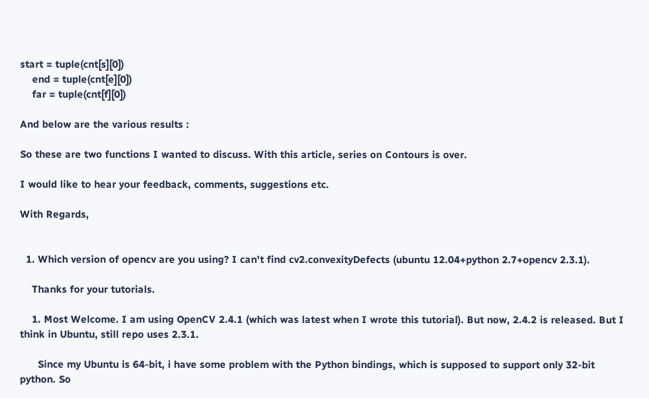start = tuple(cnt[s][0])
    end = tuple(cnt[e][0])
    far = tuple(cnt[f][0])

And below are the various results :

So these are two functions I wanted to discuss. With this article, series on Contours is over.

I would like to hear your feedback, comments, suggestions etc.

With Regards,


  1. Which version of opencv are you using? I can't find cv2.convexityDefects (ubuntu 12.04+python 2.7+opencv 2.3.1).

    Thanks for your tutorials.

    1. Most Welcome. I am using OpenCV 2.4.1 (which was latest when I wrote this tutorial). But now, 2.4.2 is released. But I think in Ubuntu, still repo uses 2.3.1.

      Since my Ubuntu is 64-bit, i have some problem with the Python bindings, which is supposed to support only 32-bit python. So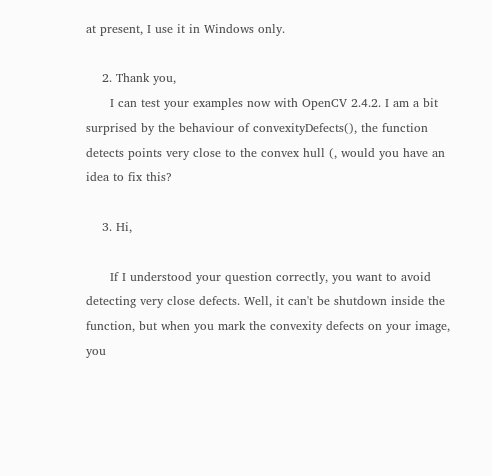at present, I use it in Windows only.

    2. Thank you,
      I can test your examples now with OpenCV 2.4.2. I am a bit surprised by the behaviour of convexityDefects(), the function detects points very close to the convex hull (, would you have an idea to fix this?

    3. Hi,

      If I understood your question correctly, you want to avoid detecting very close defects. Well, it can't be shutdown inside the function, but when you mark the convexity defects on your image, you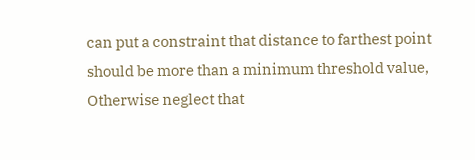can put a constraint that distance to farthest point should be more than a minimum threshold value, Otherwise neglect that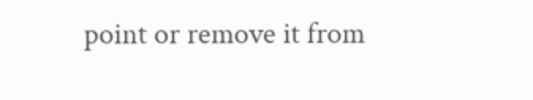point or remove it from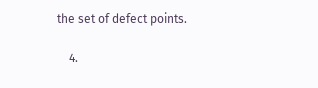the set of defect points.

    4.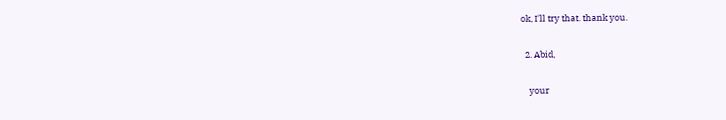ok, I'll try that. thank you.

  2. Abid,

    your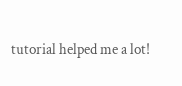tutorial helped me a lot!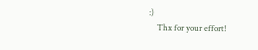:)
    Thx for your effort!